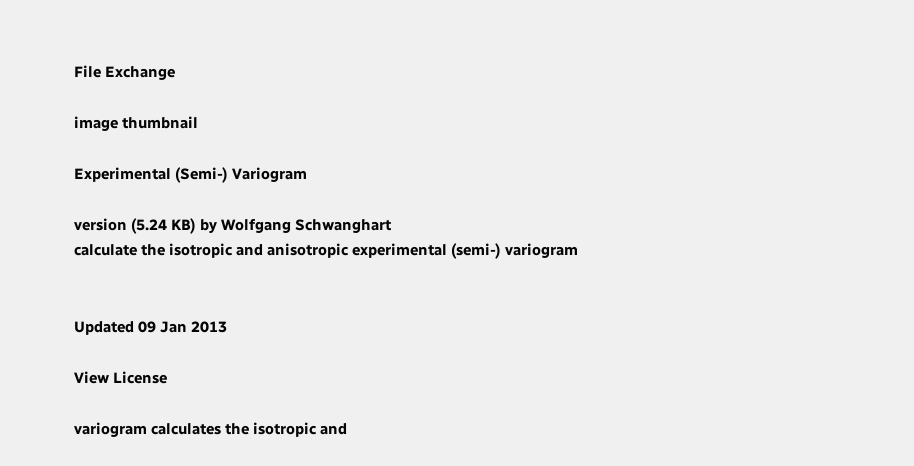File Exchange

image thumbnail

Experimental (Semi-) Variogram

version (5.24 KB) by Wolfgang Schwanghart
calculate the isotropic and anisotropic experimental (semi-) variogram


Updated 09 Jan 2013

View License

variogram calculates the isotropic and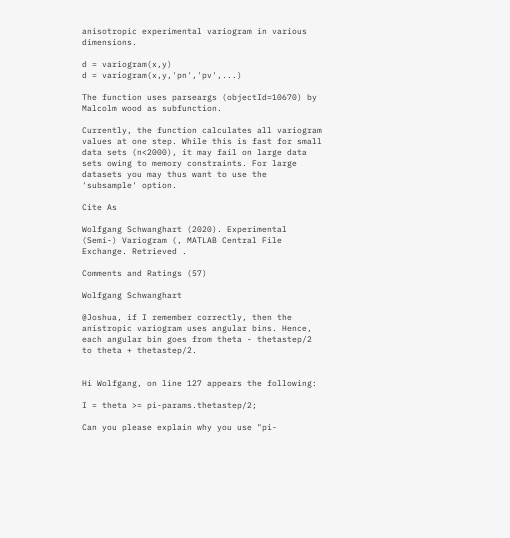anisotropic experimental variogram in various dimensions.

d = variogram(x,y)
d = variogram(x,y,'pn','pv',...)

The function uses parseargs (objectId=10670) by Malcolm wood as subfunction.

Currently, the function calculates all variogram values at one step. While this is fast for small data sets (n<2000), it may fail on large data sets owing to memory constraints. For large datasets you may thus want to use the 'subsample' option.

Cite As

Wolfgang Schwanghart (2020). Experimental (Semi-) Variogram (, MATLAB Central File Exchange. Retrieved .

Comments and Ratings (57)

Wolfgang Schwanghart

@Joshua, if I remember correctly, then the anistropic variogram uses angular bins. Hence, each angular bin goes from theta - thetastep/2 to theta + thetastep/2.


Hi Wolfgang, on line 127 appears the following:

I = theta >= pi-params.thetastep/2;

Can you please explain why you use "pi-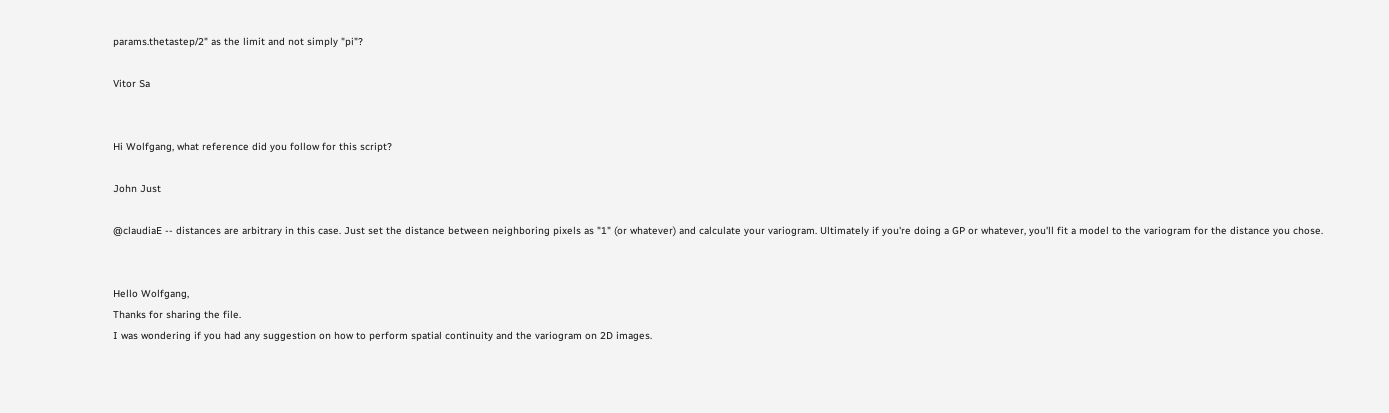params.thetastep/2" as the limit and not simply "pi"?

Vitor Sa


Hi Wolfgang, what reference did you follow for this script?

John Just

@claudiaE -- distances are arbitrary in this case. Just set the distance between neighboring pixels as "1" (or whatever) and calculate your variogram. Ultimately if you're doing a GP or whatever, you'll fit a model to the variogram for the distance you chose.


Hello Wolfgang,
Thanks for sharing the file.
I was wondering if you had any suggestion on how to perform spatial continuity and the variogram on 2D images.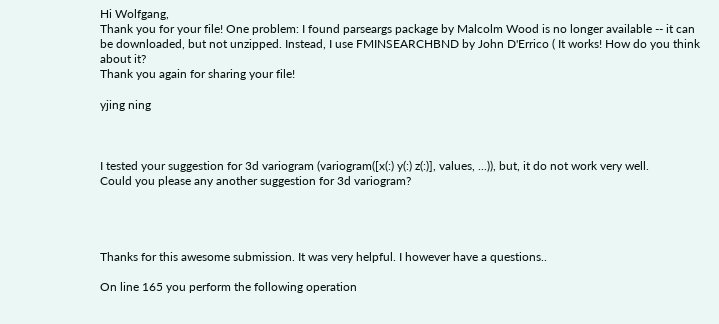Hi Wolfgang,
Thank you for your file! One problem: I found parseargs package by Malcolm Wood is no longer available -- it can be downloaded, but not unzipped. Instead, I use FMINSEARCHBND by John D'Errico ( It works! How do you think about it?
Thank you again for sharing your file!

yjing ning



I tested your suggestion for 3d variogram (variogram([x(:) y(:) z(:)], values, ...)), but, it do not work very well.
Could you please any another suggestion for 3d variogram?




Thanks for this awesome submission. It was very helpful. I however have a questions..

On line 165 you perform the following operation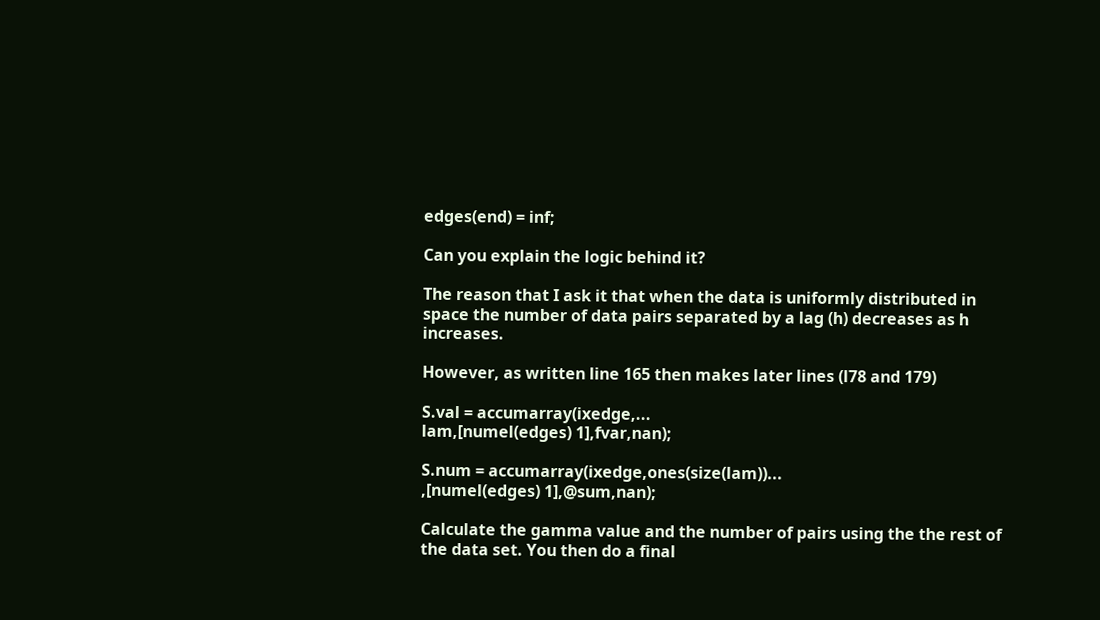edges(end) = inf;

Can you explain the logic behind it?

The reason that I ask it that when the data is uniformly distributed in space the number of data pairs separated by a lag (h) decreases as h increases.

However, as written line 165 then makes later lines (l78 and 179)

S.val = accumarray(ixedge,...
lam,[numel(edges) 1],fvar,nan);

S.num = accumarray(ixedge,ones(size(lam))...
,[numel(edges) 1],@sum,nan);

Calculate the gamma value and the number of pairs using the the rest of the data set. You then do a final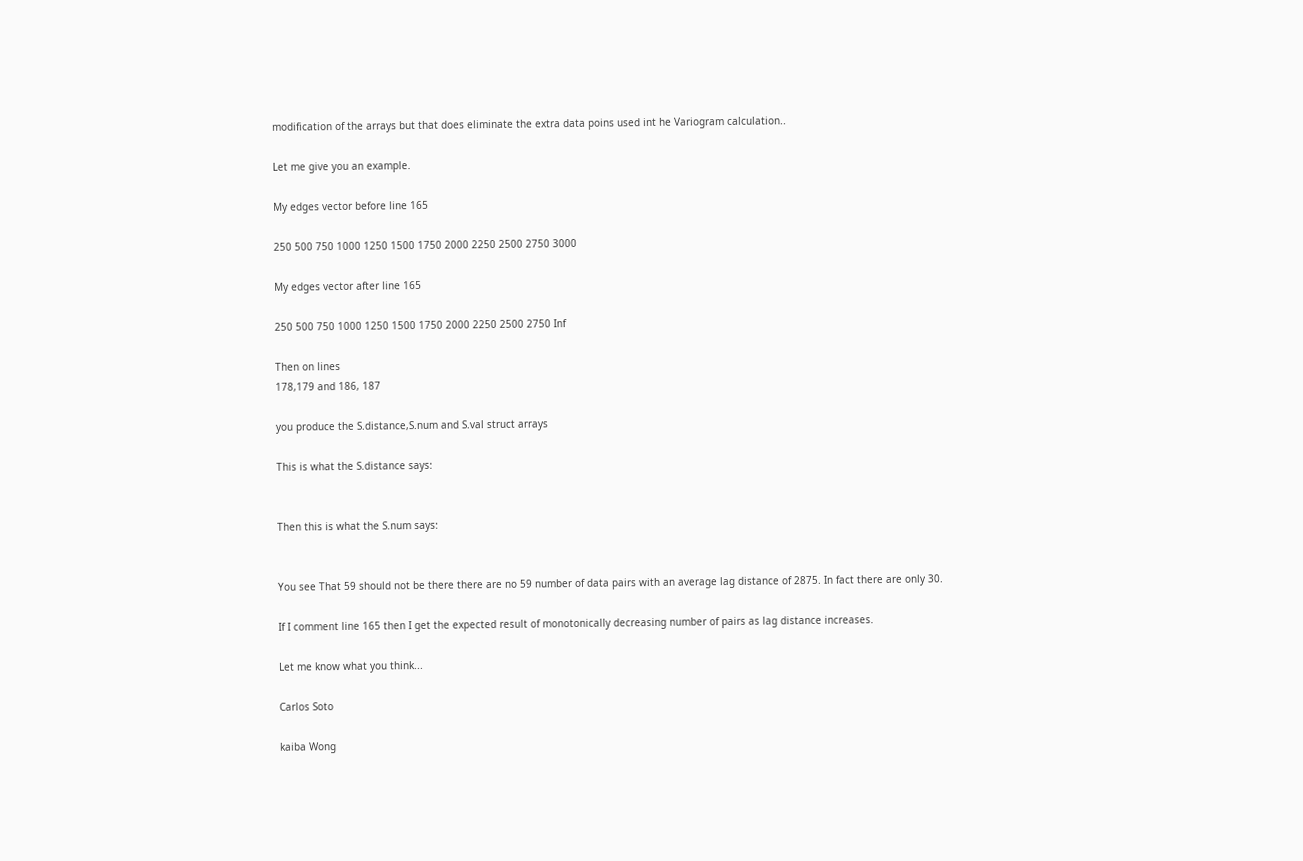modification of the arrays but that does eliminate the extra data poins used int he Variogram calculation..

Let me give you an example.

My edges vector before line 165

250 500 750 1000 1250 1500 1750 2000 2250 2500 2750 3000

My edges vector after line 165

250 500 750 1000 1250 1500 1750 2000 2250 2500 2750 Inf

Then on lines
178,179 and 186, 187

you produce the S.distance,S.num and S.val struct arrays

This is what the S.distance says:


Then this is what the S.num says:


You see That 59 should not be there there are no 59 number of data pairs with an average lag distance of 2875. In fact there are only 30.

If I comment line 165 then I get the expected result of monotonically decreasing number of pairs as lag distance increases.

Let me know what you think...

Carlos Soto

kaiba Wong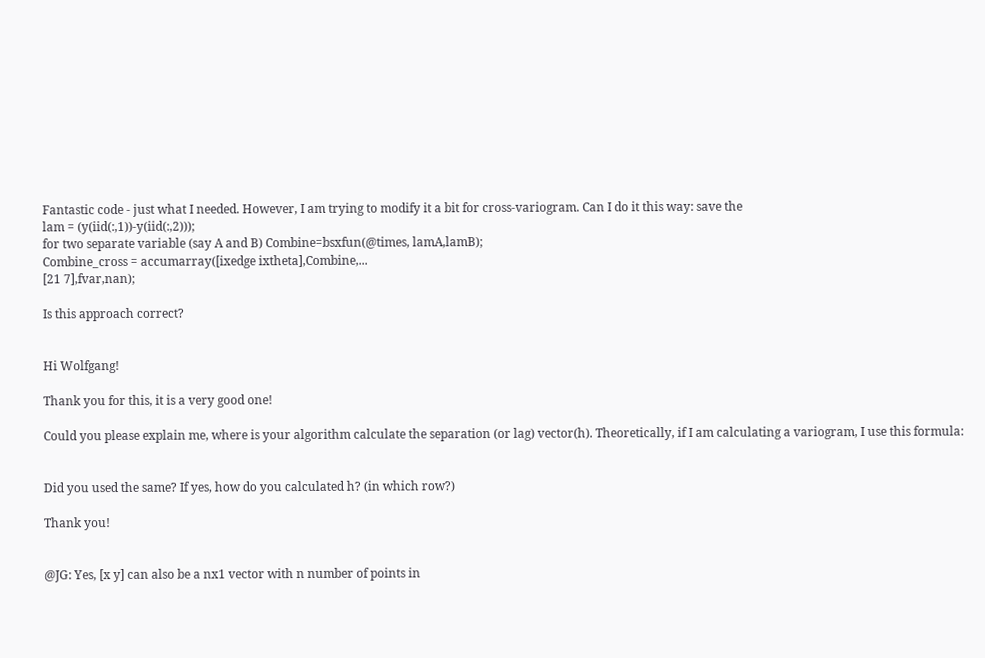Fantastic code - just what I needed. However, I am trying to modify it a bit for cross-variogram. Can I do it this way: save the
lam = (y(iid(:,1))-y(iid(:,2)));
for two separate variable (say A and B) Combine=bsxfun(@times, lamA,lamB);
Combine_cross = accumarray([ixedge ixtheta],Combine,...
[21 7],fvar,nan);

Is this approach correct?


Hi Wolfgang!

Thank you for this, it is a very good one!

Could you please explain me, where is your algorithm calculate the separation (or lag) vector(h). Theoretically, if I am calculating a variogram, I use this formula:


Did you used the same? If yes, how do you calculated h? (in which row?)

Thank you!


@JG: Yes, [x y] can also be a nx1 vector with n number of points in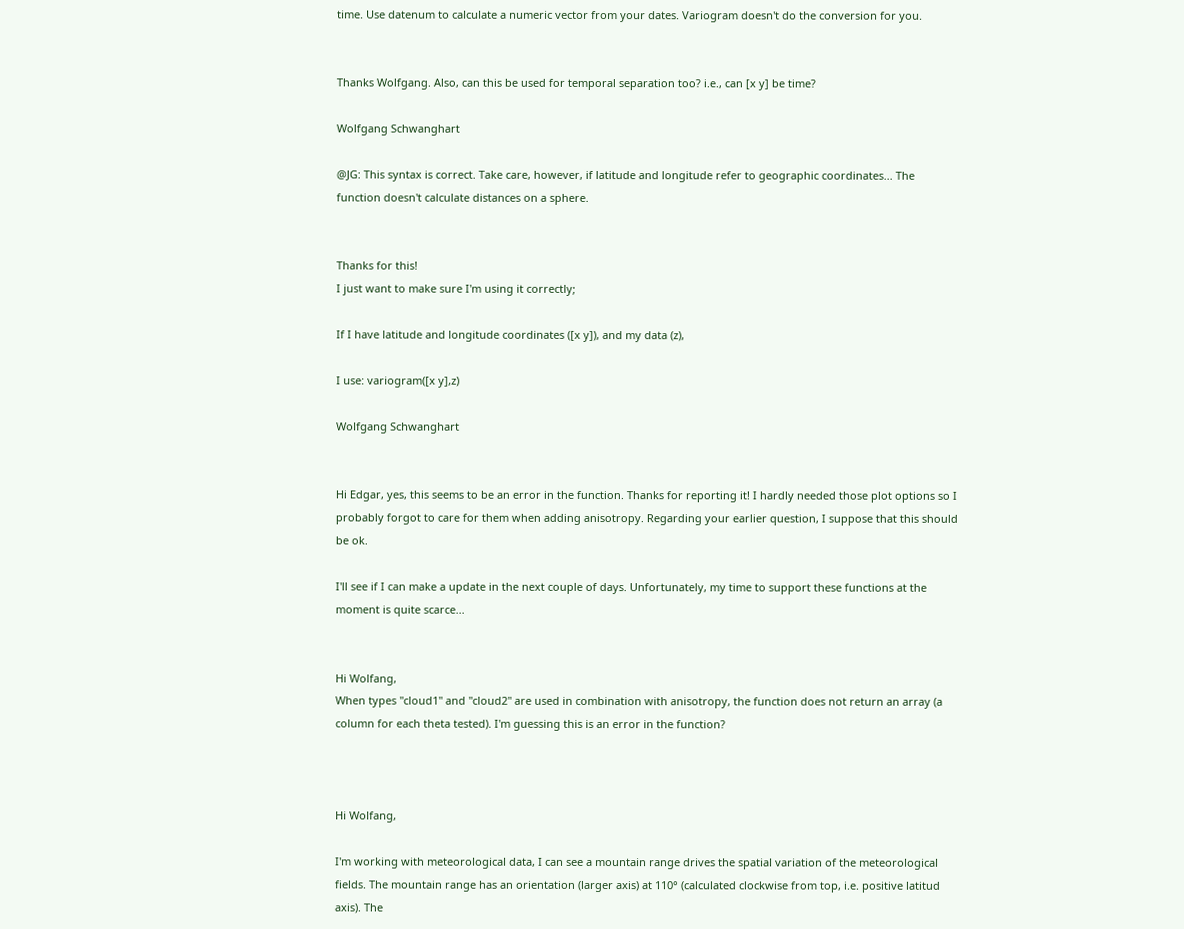time. Use datenum to calculate a numeric vector from your dates. Variogram doesn't do the conversion for you.


Thanks Wolfgang. Also, can this be used for temporal separation too? i.e., can [x y] be time?

Wolfgang Schwanghart

@JG: This syntax is correct. Take care, however, if latitude and longitude refer to geographic coordinates... The function doesn't calculate distances on a sphere.


Thanks for this!
I just want to make sure I'm using it correctly;

If I have latitude and longitude coordinates ([x y]), and my data (z),

I use: variogram([x y],z)

Wolfgang Schwanghart


Hi Edgar, yes, this seems to be an error in the function. Thanks for reporting it! I hardly needed those plot options so I probably forgot to care for them when adding anisotropy. Regarding your earlier question, I suppose that this should be ok.

I'll see if I can make a update in the next couple of days. Unfortunately, my time to support these functions at the moment is quite scarce...


Hi Wolfang,
When types "cloud1" and "cloud2" are used in combination with anisotropy, the function does not return an array (a column for each theta tested). I'm guessing this is an error in the function?



Hi Wolfang,

I'm working with meteorological data, I can see a mountain range drives the spatial variation of the meteorological fields. The mountain range has an orientation (larger axis) at 110° (calculated clockwise from top, i.e. positive latitud axis). The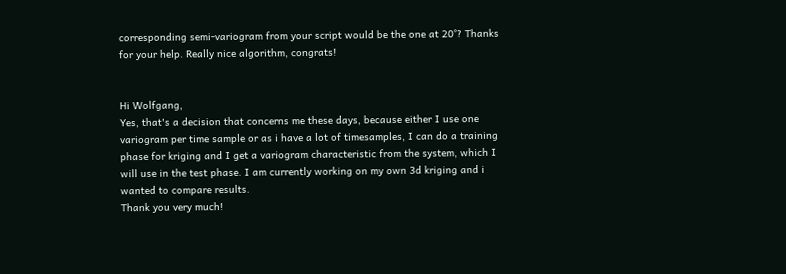corresponding semi-variogram from your script would be the one at 20°? Thanks for your help. Really nice algorithm, congrats!


Hi Wolfgang,
Yes, that's a decision that concerns me these days, because either I use one variogram per time sample or as i have a lot of timesamples, I can do a training phase for kriging and I get a variogram characteristic from the system, which I will use in the test phase. I am currently working on my own 3d kriging and i wanted to compare results.
Thank you very much!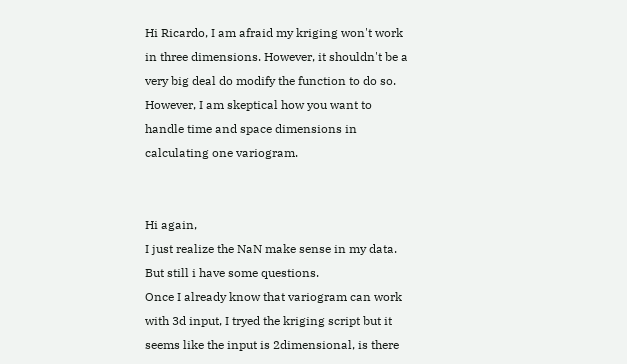Hi Ricardo, I am afraid my kriging won't work in three dimensions. However, it shouldn't be a very big deal do modify the function to do so. However, I am skeptical how you want to handle time and space dimensions in calculating one variogram.


Hi again,
I just realize the NaN make sense in my data.
But still i have some questions.
Once I already know that variogram can work with 3d input, I tryed the kriging script but it seems like the input is 2dimensional, is there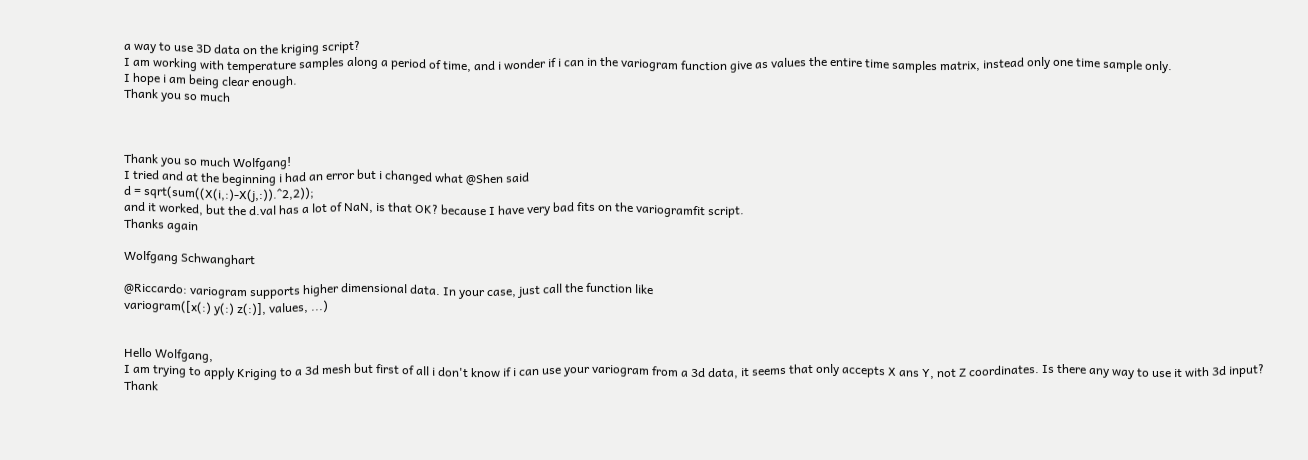a way to use 3D data on the kriging script?
I am working with temperature samples along a period of time, and i wonder if i can in the variogram function give as values the entire time samples matrix, instead only one time sample only.
I hope i am being clear enough.
Thank you so much



Thank you so much Wolfgang!
I tried and at the beginning i had an error but i changed what @Shen said
d = sqrt(sum((X(i,:)-X(j,:)).^2,2));
and it worked, but the d.val has a lot of NaN, is that OK? because I have very bad fits on the variogramfit script.
Thanks again

Wolfgang Schwanghart

@Riccardo: variogram supports higher dimensional data. In your case, just call the function like
variogram([x(:) y(:) z(:)], values, ...)


Hello Wolfgang,
I am trying to apply Kriging to a 3d mesh but first of all i don't know if i can use your variogram from a 3d data, it seems that only accepts X ans Y, not Z coordinates. Is there any way to use it with 3d input?
Thank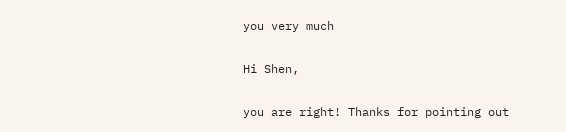you very much

Hi Shen,

you are right! Thanks for pointing out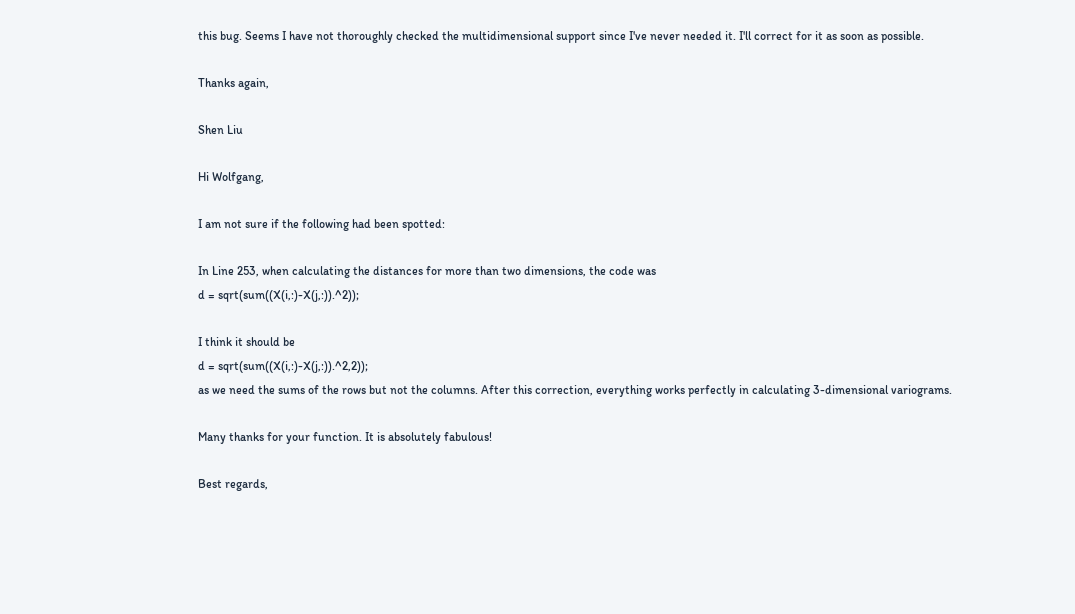this bug. Seems I have not thoroughly checked the multidimensional support since I've never needed it. I'll correct for it as soon as possible.

Thanks again,

Shen Liu

Hi Wolfgang,

I am not sure if the following had been spotted:

In Line 253, when calculating the distances for more than two dimensions, the code was
d = sqrt(sum((X(i,:)-X(j,:)).^2));

I think it should be
d = sqrt(sum((X(i,:)-X(j,:)).^2,2));
as we need the sums of the rows but not the columns. After this correction, everything works perfectly in calculating 3-dimensional variograms.

Many thanks for your function. It is absolutely fabulous!

Best regards,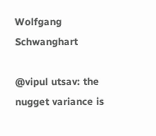Wolfgang Schwanghart

@vipul utsav: the nugget variance is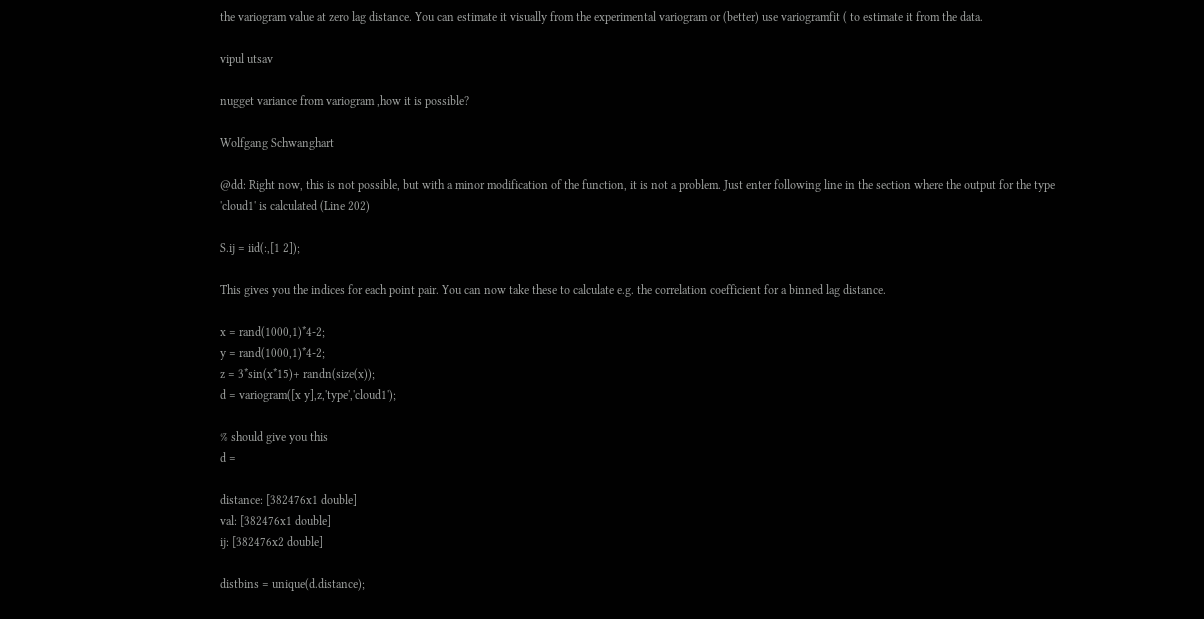the variogram value at zero lag distance. You can estimate it visually from the experimental variogram or (better) use variogramfit ( to estimate it from the data.

vipul utsav

nugget variance from variogram ,how it is possible?

Wolfgang Schwanghart

@dd: Right now, this is not possible, but with a minor modification of the function, it is not a problem. Just enter following line in the section where the output for the type 'cloud1' is calculated (Line 202)

S.ij = iid(:,[1 2]);

This gives you the indices for each point pair. You can now take these to calculate e.g. the correlation coefficient for a binned lag distance.

x = rand(1000,1)*4-2;
y = rand(1000,1)*4-2;
z = 3*sin(x*15)+ randn(size(x));
d = variogram([x y],z,'type','cloud1');

% should give you this
d =

distance: [382476x1 double]
val: [382476x1 double]
ij: [382476x2 double]

distbins = unique(d.distance);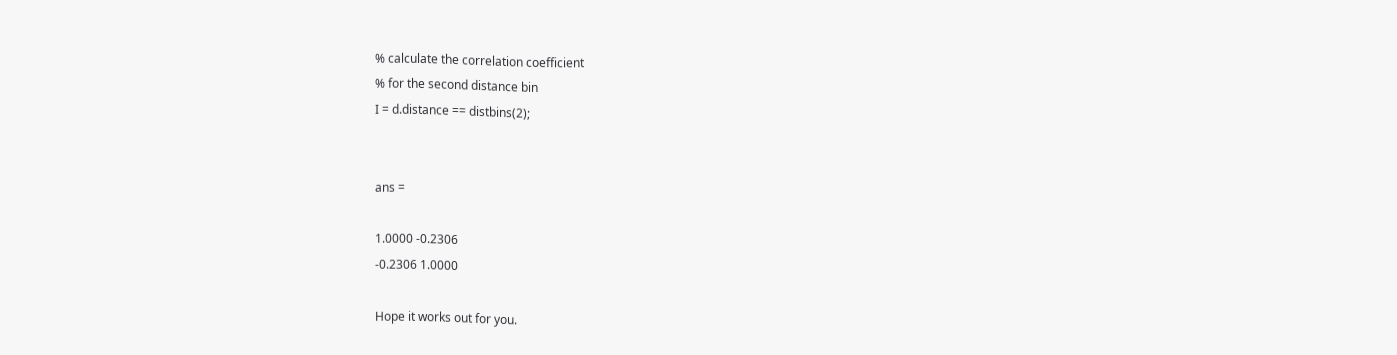% calculate the correlation coefficient
% for the second distance bin
I = d.distance == distbins(2);


ans =

1.0000 -0.2306
-0.2306 1.0000

Hope it works out for you.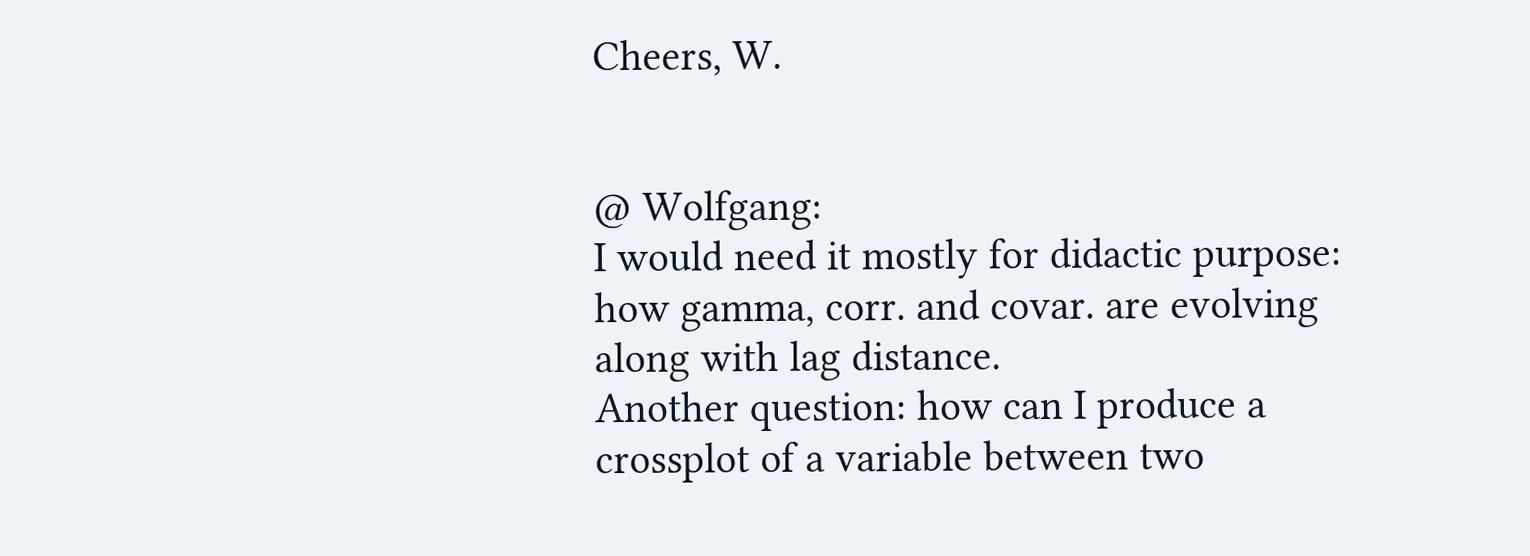Cheers, W.


@ Wolfgang:
I would need it mostly for didactic purpose: how gamma, corr. and covar. are evolving along with lag distance.
Another question: how can I produce a crossplot of a variable between two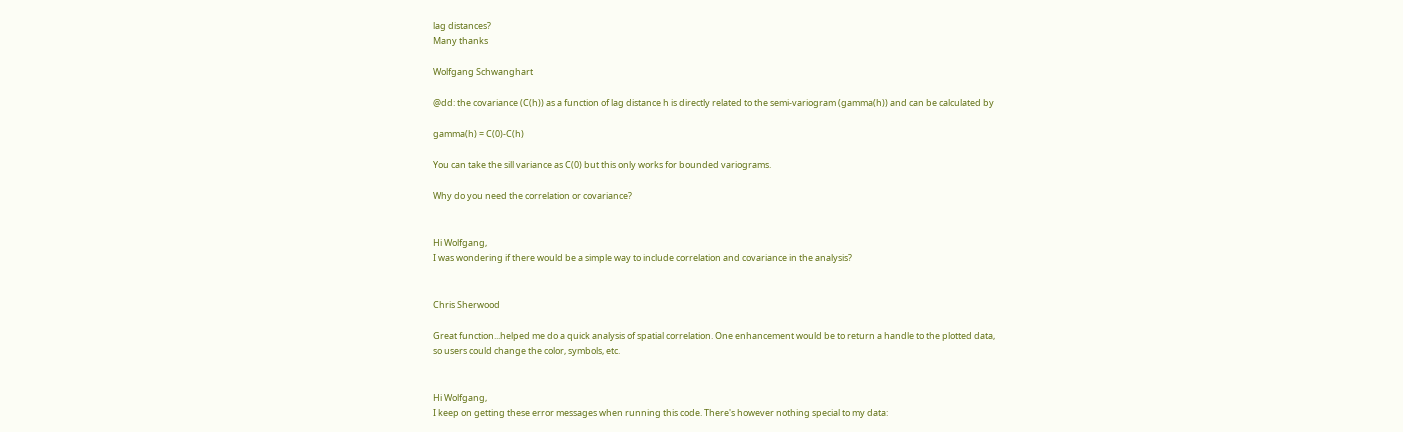lag distances?
Many thanks

Wolfgang Schwanghart

@dd: the covariance (C(h)) as a function of lag distance h is directly related to the semi-variogram (gamma(h)) and can be calculated by

gamma(h) = C(0)-C(h)

You can take the sill variance as C(0) but this only works for bounded variograms.

Why do you need the correlation or covariance?


Hi Wolfgang,
I was wondering if there would be a simple way to include correlation and covariance in the analysis?


Chris Sherwood

Great function...helped me do a quick analysis of spatial correlation. One enhancement would be to return a handle to the plotted data, so users could change the color, symbols, etc.


Hi Wolfgang,
I keep on getting these error messages when running this code. There's however nothing special to my data: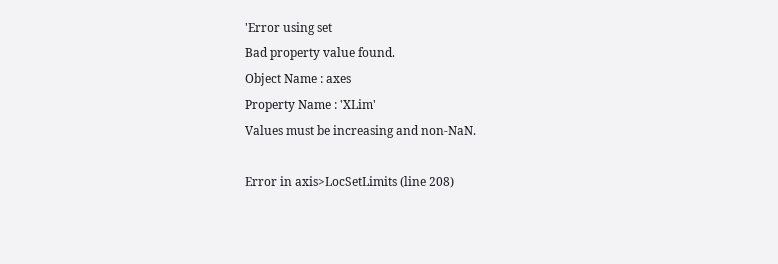'Error using set
Bad property value found.
Object Name : axes
Property Name : 'XLim'
Values must be increasing and non-NaN.

Error in axis>LocSetLimits (line 208)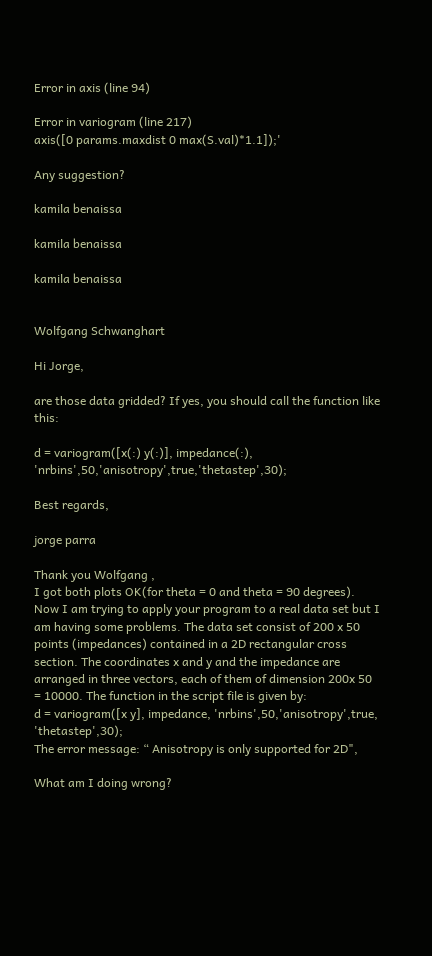Error in axis (line 94)

Error in variogram (line 217)
axis([0 params.maxdist 0 max(S.val)*1.1]);'

Any suggestion?

kamila benaissa

kamila benaissa

kamila benaissa


Wolfgang Schwanghart

Hi Jorge,

are those data gridded? If yes, you should call the function like this:

d = variogram([x(:) y(:)], impedance(:), 'nrbins',50,'anisotropy',true,'thetastep',30);

Best regards,

jorge parra

Thank you Wolfgang ,
I got both plots OK(for theta = 0 and theta = 90 degrees). Now I am trying to apply your program to a real data set but I am having some problems. The data set consist of 200 x 50 points (impedances) contained in a 2D rectangular cross section. The coordinates x and y and the impedance are arranged in three vectors, each of them of dimension 200x 50 = 10000. The function in the script file is given by:
d = variogram([x y], impedance, 'nrbins',50,'anisotropy',true, 'thetastep',30);
The error message: “ Anisotropy is only supported for 2D",

What am I doing wrong?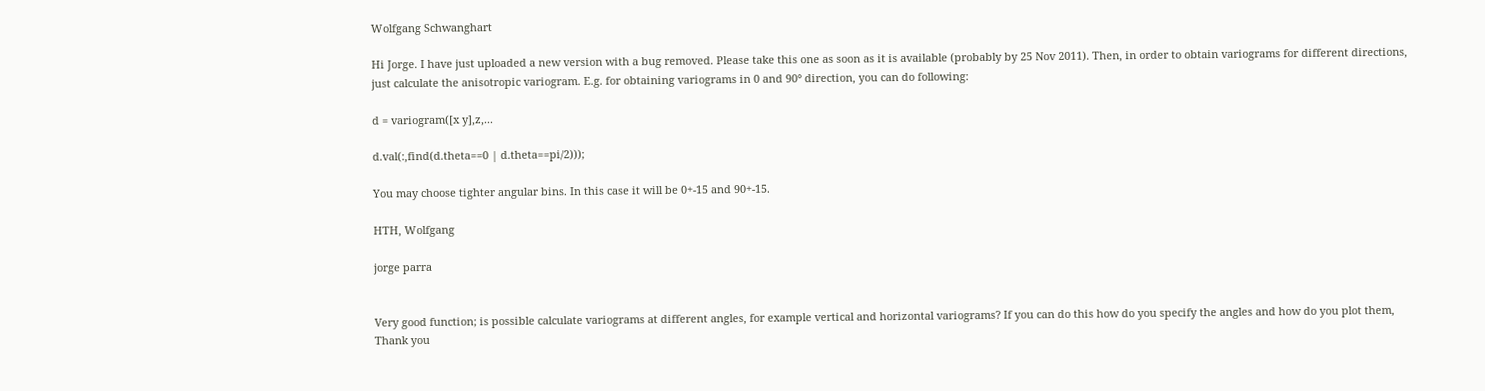Wolfgang Schwanghart

Hi Jorge. I have just uploaded a new version with a bug removed. Please take this one as soon as it is available (probably by 25 Nov 2011). Then, in order to obtain variograms for different directions, just calculate the anisotropic variogram. E.g. for obtaining variograms in 0 and 90° direction, you can do following:

d = variogram([x y],z,...

d.val(:,find(d.theta==0 | d.theta==pi/2)));

You may choose tighter angular bins. In this case it will be 0+-15 and 90+-15.

HTH, Wolfgang

jorge parra


Very good function; is possible calculate variograms at different angles, for example vertical and horizontal variograms? If you can do this how do you specify the angles and how do you plot them,
Thank you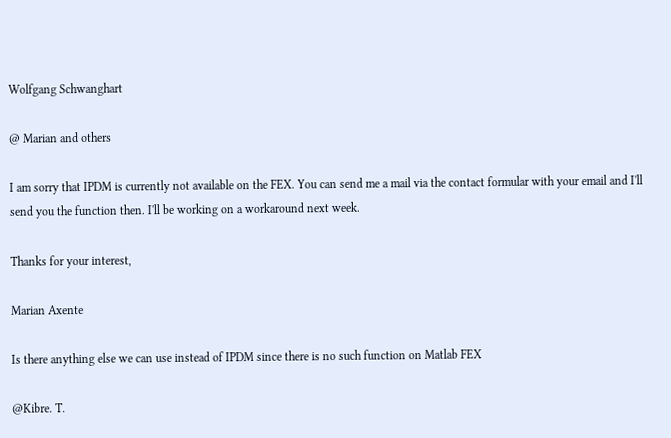Wolfgang Schwanghart

@ Marian and others

I am sorry that IPDM is currently not available on the FEX. You can send me a mail via the contact formular with your email and I'll send you the function then. I'll be working on a workaround next week.

Thanks for your interest,

Marian Axente

Is there anything else we can use instead of IPDM since there is no such function on Matlab FEX

@Kibre. T.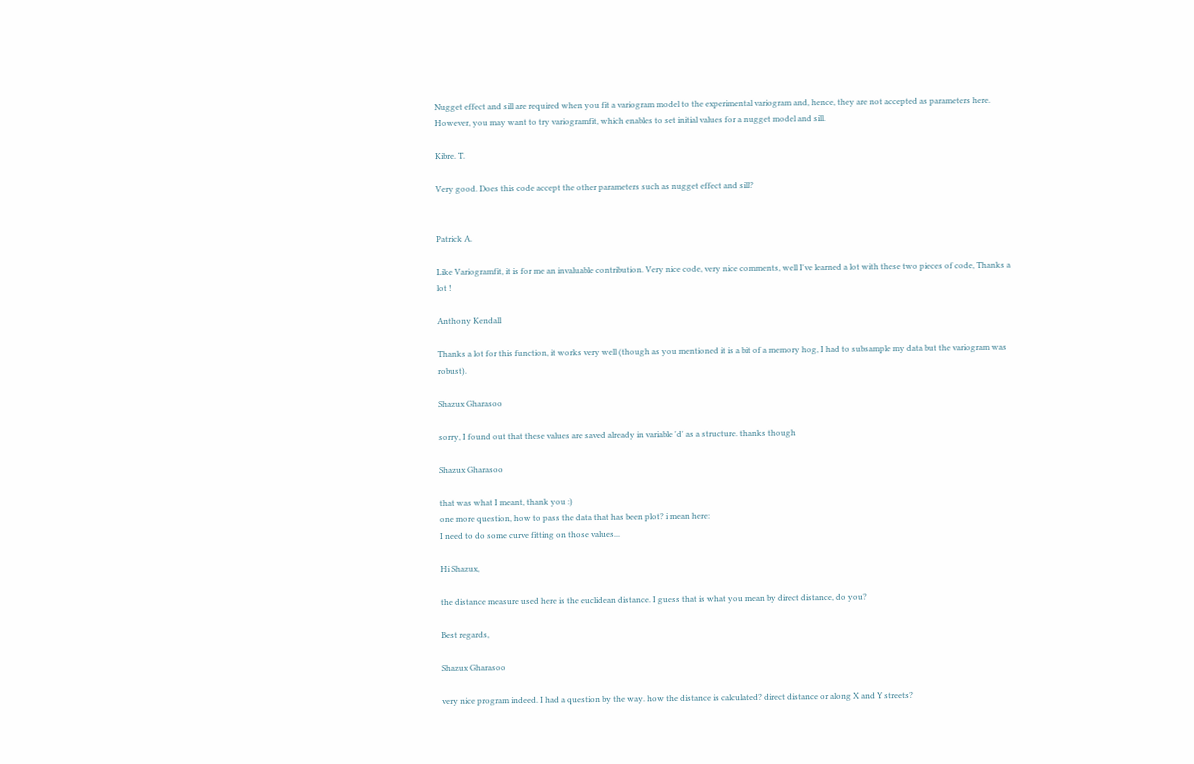Nugget effect and sill are required when you fit a variogram model to the experimental variogram and, hence, they are not accepted as parameters here. However, you may want to try variogramfit, which enables to set initial values for a nugget model and sill.

Kibre. T.

Very good. Does this code accept the other parameters such as nugget effect and sill?


Patrick A.

Like Variogramfit, it is for me an invaluable contribution. Very nice code, very nice comments, well I've learned a lot with these two pieces of code, Thanks a lot !

Anthony Kendall

Thanks a lot for this function, it works very well (though as you mentioned it is a bit of a memory hog, I had to subsample my data but the variogram was robust).

Shazux Gharasoo

sorry, I found out that these values are saved already in variable 'd' as a structure. thanks though

Shazux Gharasoo

that was what I meant, thank you :)
one more question, how to pass the data that has been plot? i mean here:
I need to do some curve fitting on those values...

Hi Shazux,

the distance measure used here is the euclidean distance. I guess that is what you mean by direct distance, do you?

Best regards,

Shazux Gharasoo

very nice program indeed. I had a question by the way. how the distance is calculated? direct distance or along X and Y streets?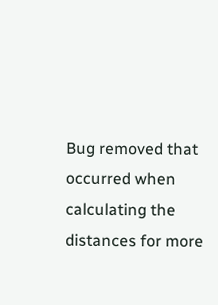Bug removed that occurred when calculating the distances for more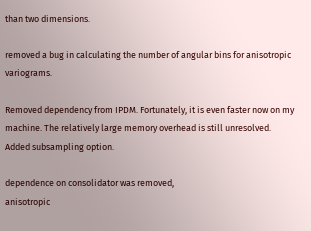than two dimensions.

removed a bug in calculating the number of angular bins for anisotropic variograms.

Removed dependency from IPDM. Fortunately, it is even faster now on my machine. The relatively large memory overhead is still unresolved. Added subsampling option.

dependence on consolidator was removed,
anisotropic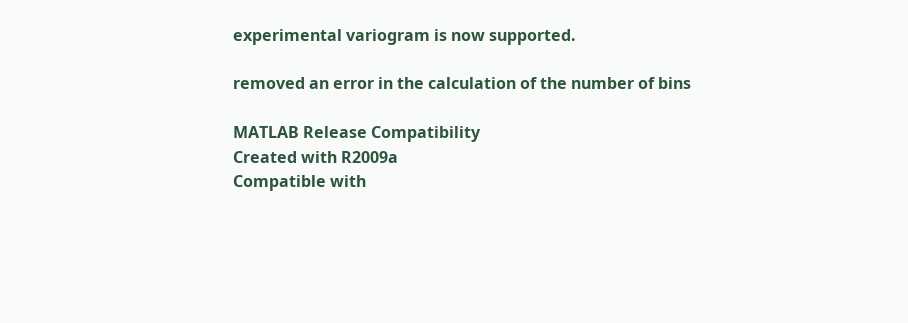experimental variogram is now supported.

removed an error in the calculation of the number of bins

MATLAB Release Compatibility
Created with R2009a
Compatible with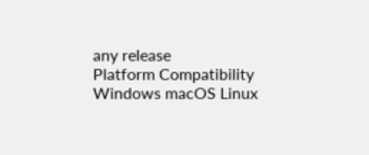any release
Platform Compatibility
Windows macOS Linux